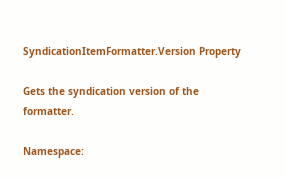SyndicationItemFormatter.Version Property

Gets the syndication version of the formatter.

Namespace: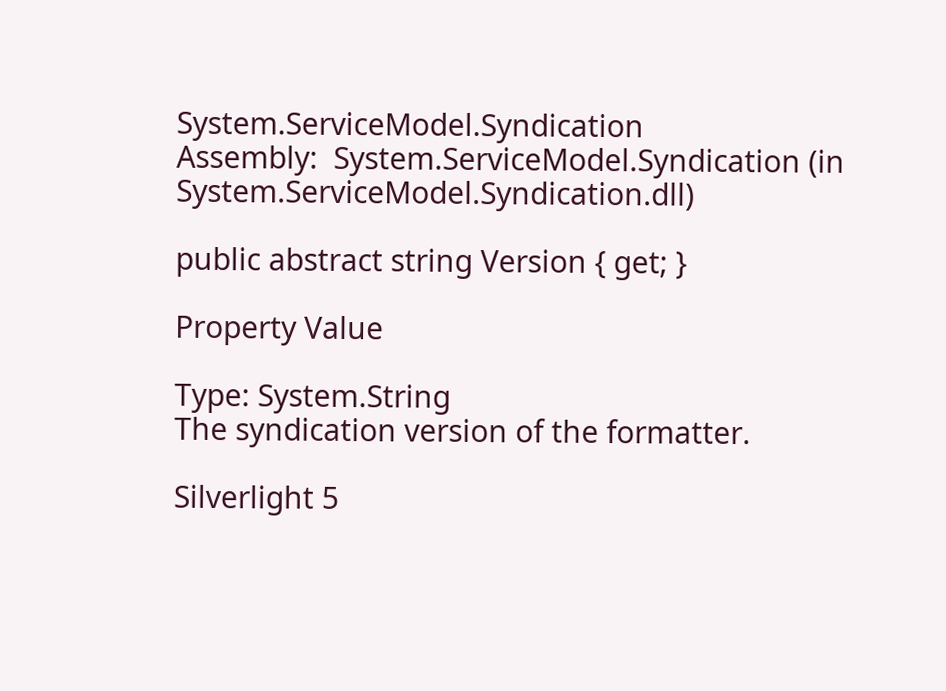System.ServiceModel.Syndication
Assembly:  System.ServiceModel.Syndication (in System.ServiceModel.Syndication.dll)

public abstract string Version { get; }

Property Value

Type: System.String
The syndication version of the formatter.

Silverlight 5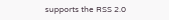supports the RSS 2.0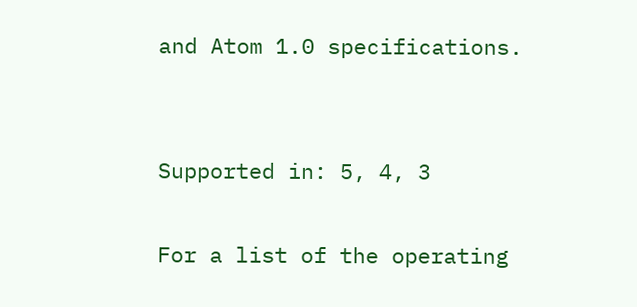and Atom 1.0 specifications.


Supported in: 5, 4, 3

For a list of the operating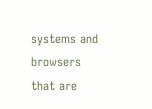systems and browsers that are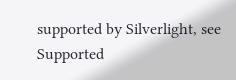supported by Silverlight, see Supported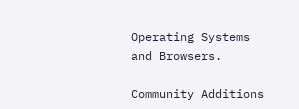Operating Systems and Browsers.

Community Additions